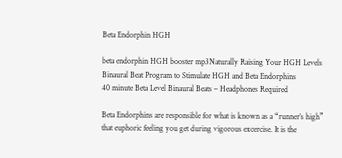Beta Endorphin HGH

beta endorphin HGH booster mp3Naturally Raising Your HGH Levels Binaural Beat Program to Stimulate HGH and Beta Endorphins
40 minute Beta Level Binaural Beats – Headphones Required

Beta Endorphins are responsible for what is known as a “runner’s high” that euphoric feeling you get during vigorous excercise. It is the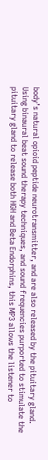body’s natural opioid peptide neurotransmitter, and are also released by the pituitary gland. Using binaural beat sound therapy techniques, and sound frequencies purported to stimulate the pituitary gland to release both HGH and Beta Endorphins, this MP3 allows the listener to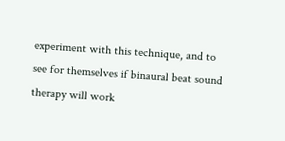experiment with this technique, and to see for themselves if binaural beat sound therapy will work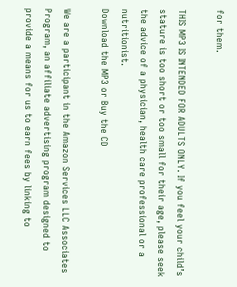for them.

THIS MP3 IS INTENDED FOR ADULTS ONLY. If you feel your child’s stature is too short or too small for their age, please seek the advice of a physician, health care professional or a nutritionist.
Download the MP3 or Buy the CD

We are a participant in the Amazon Services LLC Associates Program, an affiliate advertising program designed to provide a means for us to earn fees by linking to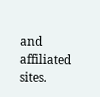and affiliated sites.